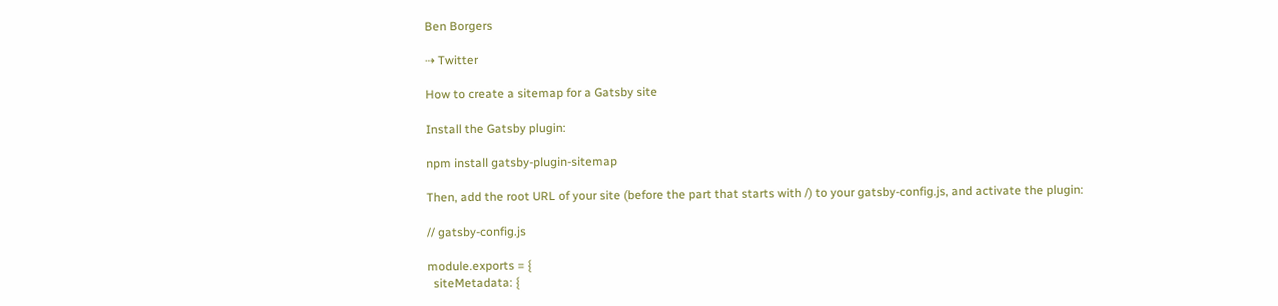Ben Borgers

⇢ Twitter

How to create a sitemap for a Gatsby site

Install the Gatsby plugin:

npm install gatsby-plugin-sitemap

Then, add the root URL of your site (before the part that starts with /) to your gatsby-config.js, and activate the plugin:

// gatsby-config.js

module.exports = {
  siteMetadata: {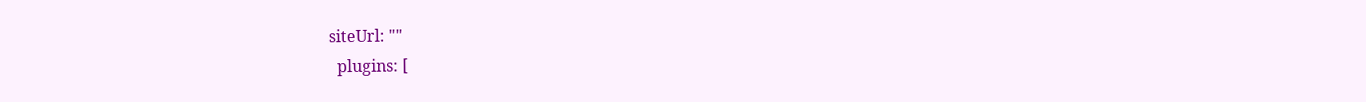siteUrl: ""
  plugins: [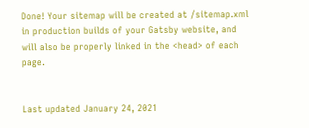Done! Your sitemap will be created at /sitemap.xml in production builds of your Gatsby website, and will also be properly linked in the <head> of each page.


Last updated January 24, 2021